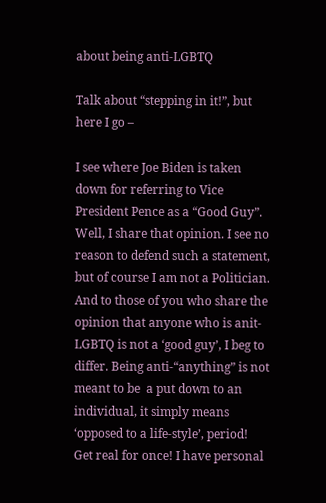about being anti-LGBTQ

Talk about “stepping in it!”, but here I go –

I see where Joe Biden is taken down for referring to Vice President Pence as a “Good Guy”.  Well, I share that opinion. I see no reason to defend such a statement, but of course I am not a Politician. And to those of you who share the opinion that anyone who is anit-LGBTQ is not a ‘good guy’, I beg to differ. Being anti-“anything” is not meant to be  a put down to an individual, it simply means ‘opposed to a life-style’, period! Get real for once! I have personal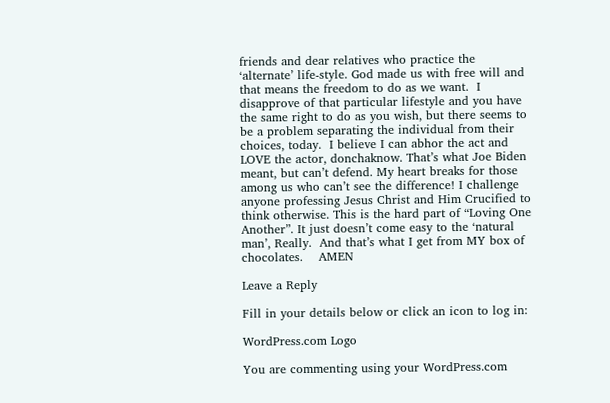friends and dear relatives who practice the ‘alternate’ life-style. God made us with free will and that means the freedom to do as we want.  I disapprove of that particular lifestyle and you have the same right to do as you wish, but there seems to be a problem separating the individual from their choices, today.  I believe I can abhor the act and LOVE the actor, donchaknow. That’s what Joe Biden meant, but can’t defend. My heart breaks for those among us who can’t see the difference! I challenge anyone professing Jesus Christ and Him Crucified to think otherwise. This is the hard part of “Loving One Another”. It just doesn’t come easy to the ‘natural man’, Really.  And that’s what I get from MY box of chocolates.    AMEN

Leave a Reply

Fill in your details below or click an icon to log in:

WordPress.com Logo

You are commenting using your WordPress.com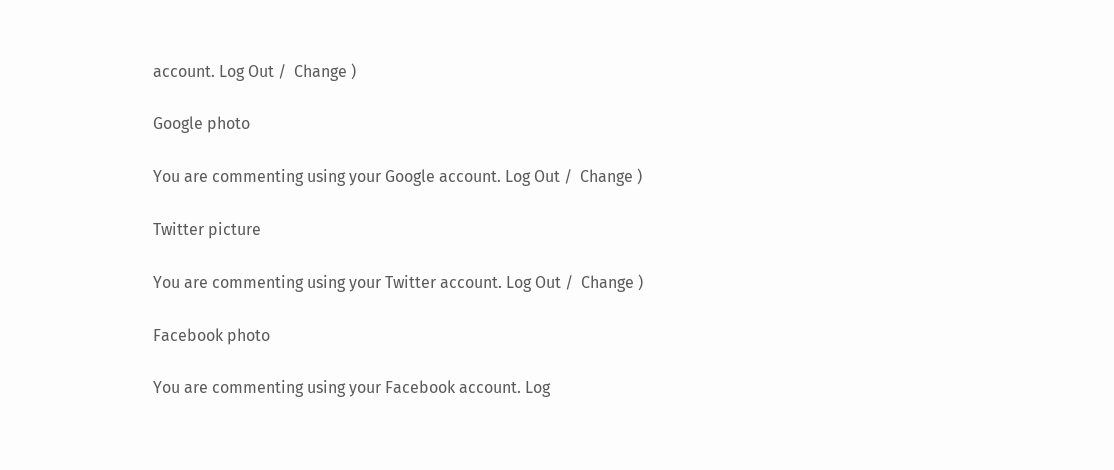account. Log Out /  Change )

Google photo

You are commenting using your Google account. Log Out /  Change )

Twitter picture

You are commenting using your Twitter account. Log Out /  Change )

Facebook photo

You are commenting using your Facebook account. Log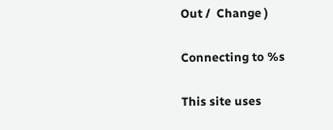Out /  Change )

Connecting to %s

This site uses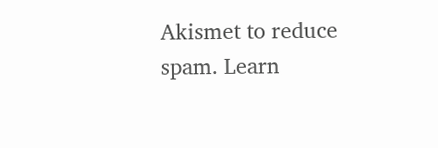Akismet to reduce spam. Learn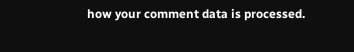how your comment data is processed.